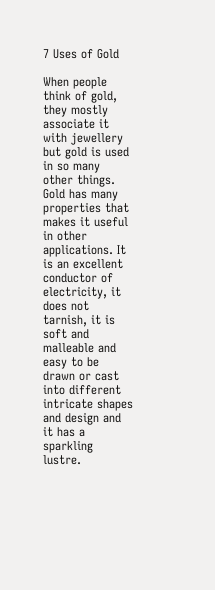7 Uses of Gold

When people think of gold, they mostly associate it with jewellery but gold is used in so many other things. Gold has many properties that makes it useful in other applications. It is an excellent conductor of electricity, it does not tarnish, it is soft and malleable and easy to be drawn or cast into different intricate shapes and design and it has a sparkling lustre.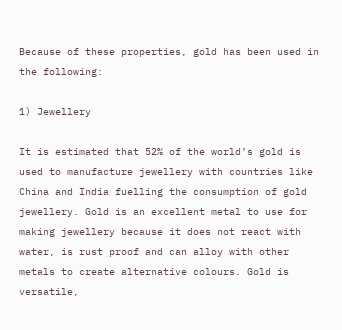Because of these properties, gold has been used in the following:

1) Jewellery

It is estimated that 52% of the world’s gold is used to manufacture jewellery with countries like China and India fuelling the consumption of gold jewellery. Gold is an excellent metal to use for making jewellery because it does not react with water, is rust proof and can alloy with other metals to create alternative colours. Gold is versatile,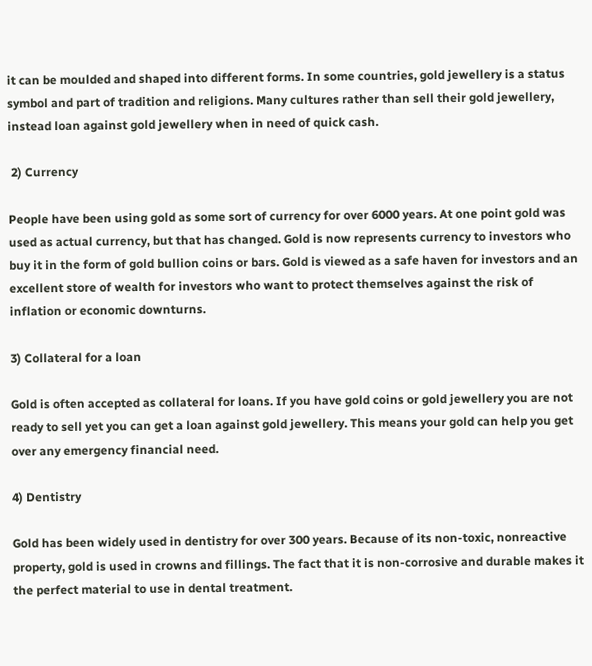it can be moulded and shaped into different forms. In some countries, gold jewellery is a status symbol and part of tradition and religions. Many cultures rather than sell their gold jewellery, instead loan against gold jewellery when in need of quick cash.

 2) Currency

People have been using gold as some sort of currency for over 6000 years. At one point gold was used as actual currency, but that has changed. Gold is now represents currency to investors who buy it in the form of gold bullion coins or bars. Gold is viewed as a safe haven for investors and an excellent store of wealth for investors who want to protect themselves against the risk of inflation or economic downturns.

3) Collateral for a loan

Gold is often accepted as collateral for loans. If you have gold coins or gold jewellery you are not ready to sell yet you can get a loan against gold jewellery. This means your gold can help you get over any emergency financial need.

4) Dentistry

Gold has been widely used in dentistry for over 300 years. Because of its non-toxic, nonreactive property, gold is used in crowns and fillings. The fact that it is non-corrosive and durable makes it the perfect material to use in dental treatment.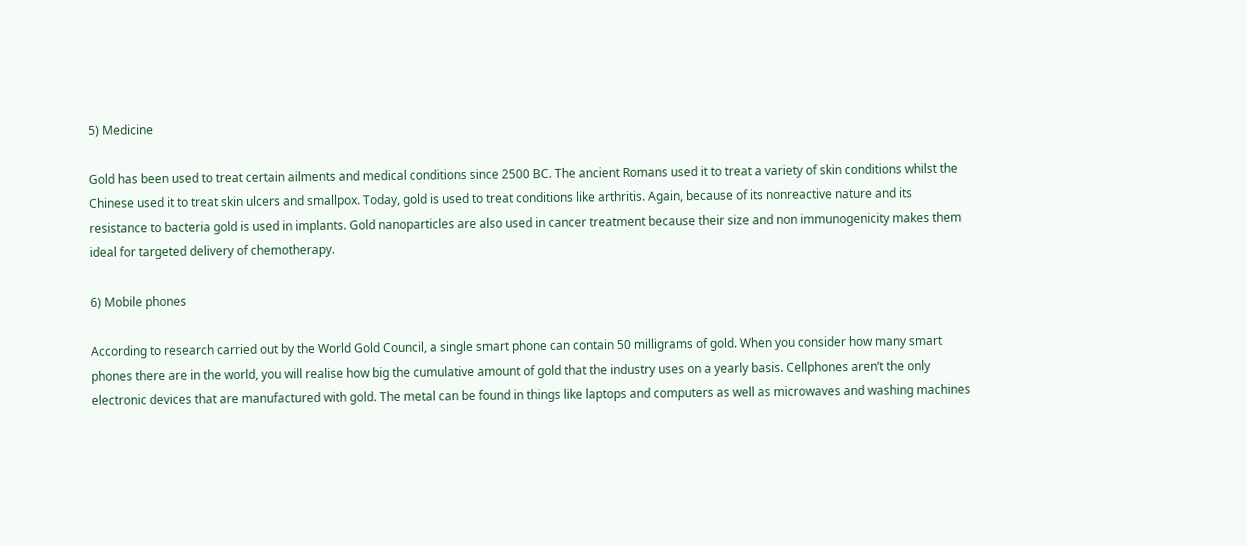5) Medicine

Gold has been used to treat certain ailments and medical conditions since 2500 BC. The ancient Romans used it to treat a variety of skin conditions whilst the Chinese used it to treat skin ulcers and smallpox. Today, gold is used to treat conditions like arthritis. Again, because of its nonreactive nature and its resistance to bacteria gold is used in implants. Gold nanoparticles are also used in cancer treatment because their size and non immunogenicity makes them ideal for targeted delivery of chemotherapy.

6) Mobile phones

According to research carried out by the World Gold Council, a single smart phone can contain 50 milligrams of gold. When you consider how many smart phones there are in the world, you will realise how big the cumulative amount of gold that the industry uses on a yearly basis. Cellphones aren’t the only electronic devices that are manufactured with gold. The metal can be found in things like laptops and computers as well as microwaves and washing machines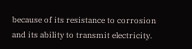because of its resistance to corrosion and its ability to transmit electricity.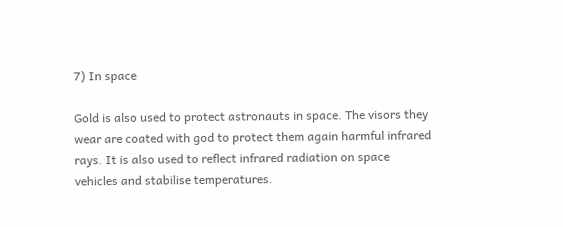7) In space

Gold is also used to protect astronauts in space. The visors they wear are coated with god to protect them again harmful infrared rays. It is also used to reflect infrared radiation on space vehicles and stabilise temperatures.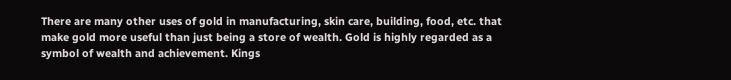There are many other uses of gold in manufacturing, skin care, building, food, etc. that make gold more useful than just being a store of wealth. Gold is highly regarded as a symbol of wealth and achievement. Kings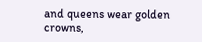and queens wear golden crowns,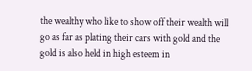the wealthy who like to show off their wealth will go as far as plating their cars with gold and the gold is also held in high esteem in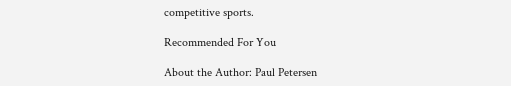competitive sports.

Recommended For You

About the Author: Paul Petersen